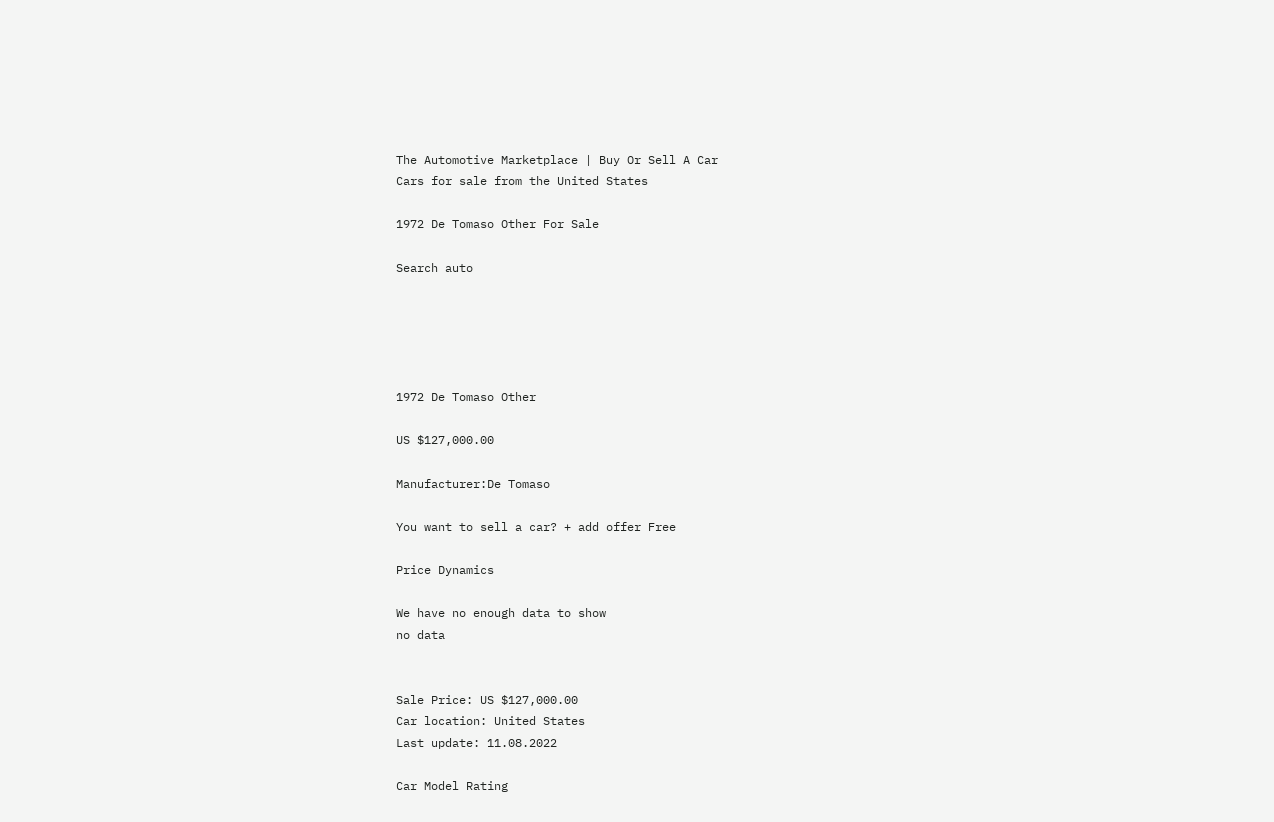The Automotive Marketplace | Buy Or Sell A Car
Cars for sale from the United States

1972 De Tomaso Other For Sale

Search auto





1972 De Tomaso Other

US $127,000.00

Manufacturer:De Tomaso

You want to sell a car? + add offer Free

Price Dynamics

We have no enough data to show
no data


Sale Price: US $127,000.00
Car location: United States
Last update: 11.08.2022

Car Model Rating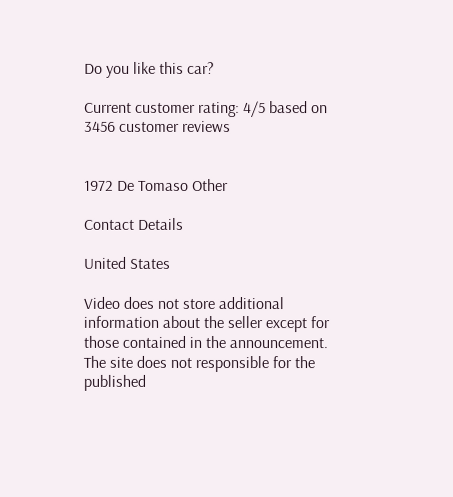Do you like this car?

Current customer rating: 4/5 based on 3456 customer reviews


1972 De Tomaso Other

Contact Details

United States

Video does not store additional information about the seller except for those contained in the announcement.
The site does not responsible for the published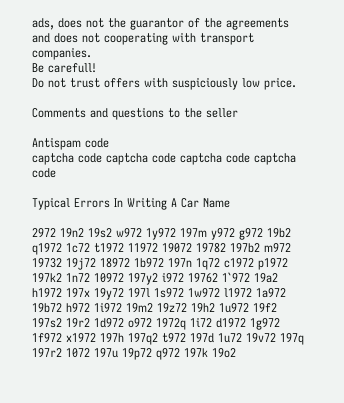ads, does not the guarantor of the agreements and does not cooperating with transport companies.
Be carefull!
Do not trust offers with suspiciously low price.

Comments and questions to the seller

Antispam code
captcha code captcha code captcha code captcha code

Typical Errors In Writing A Car Name

2972 19n2 19s2 w972 1y972 197m y972 g972 19b2 q1972 1c72 t1972 11972 19072 19782 197b2 m972 19732 19j72 18972 1b972 197n 1q72 c1972 p1972 197k2 1n72 10972 197y2 i972 19762 1`972 19a2 h1972 197x 19y72 197l 1s972 1w972 l1972 1a972 19b72 h972 1i972 19m2 19z72 19h2 1u972 19f2 197s2 19r2 1d972 o972 1972q 1i72 d1972 1g972 1f972 x1972 197h 197q2 t972 197d 1u72 19v72 197q 197r2 1072 197u 19p72 q972 197k 19o2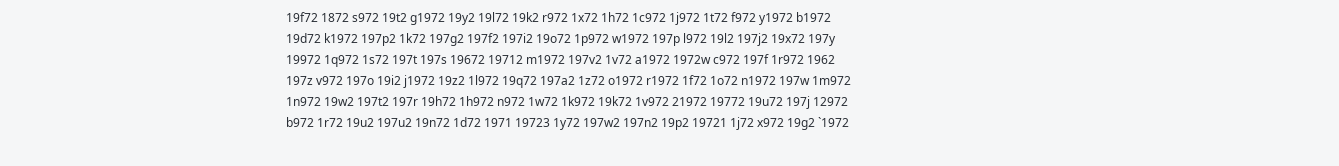19f72 1872 s972 19t2 g1972 19y2 19l72 19k2 r972 1x72 1h72 1c972 1j972 1t72 f972 y1972 b1972 19d72 k1972 197p2 1k72 197g2 197f2 197i2 19o72 1p972 w1972 197p l972 19l2 197j2 19x72 197y 19972 1q972 1s72 197t 197s 19672 19712 m1972 197v2 1v72 a1972 1972w c972 197f 1r972 1962 197z v972 197o 19i2 j1972 19z2 1l972 19q72 197a2 1z72 o1972 r1972 1f72 1o72 n1972 197w 1m972 1n972 19w2 197t2 197r 19h72 1h972 n972 1w72 1k972 19k72 1v972 21972 19772 19u72 197j 12972 b972 1r72 19u2 197u2 19n72 1d72 1971 19723 1y72 197w2 197n2 19p2 19721 1j72 x972 19g2 `1972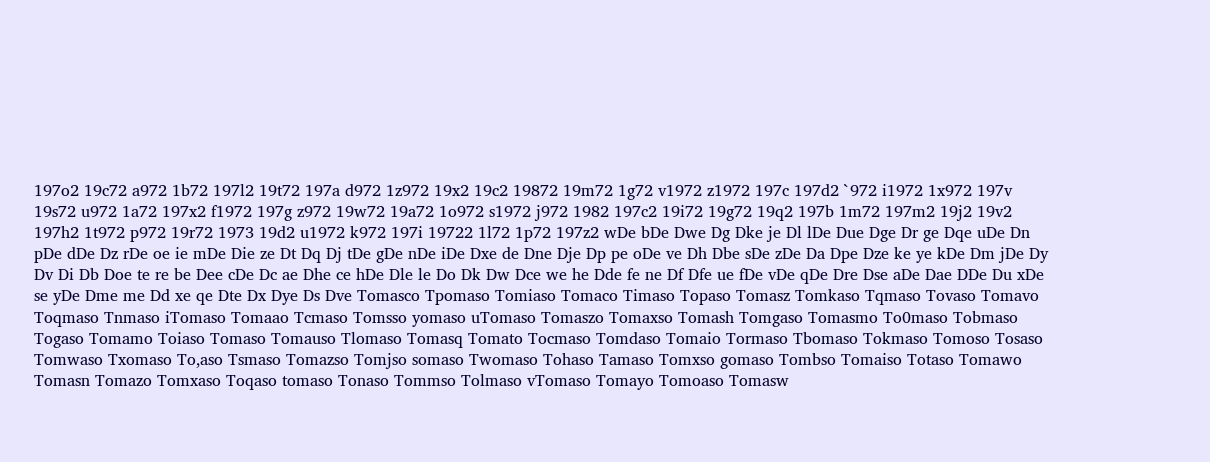197o2 19c72 a972 1b72 197l2 19t72 197a d972 1z972 19x2 19c2 19872 19m72 1g72 v1972 z1972 197c 197d2 `972 i1972 1x972 197v 19s72 u972 1a72 197x2 f1972 197g z972 19w72 19a72 1o972 s1972 j972 1982 197c2 19i72 19g72 19q2 197b 1m72 197m2 19j2 19v2 197h2 1t972 p972 19r72 1973 19d2 u1972 k972 197i 19722 1l72 1p72 197z2 wDe bDe Dwe Dg Dke je Dl lDe Due Dge Dr ge Dqe uDe Dn pDe dDe Dz rDe oe ie mDe Die ze Dt Dq Dj tDe gDe nDe iDe Dxe de Dne Dje Dp pe oDe ve Dh Dbe sDe zDe Da Dpe Dze ke ye kDe Dm jDe Dy Dv Di Db Doe te re be Dee cDe Dc ae Dhe ce hDe Dle le Do Dk Dw Dce we he Dde fe ne Df Dfe ue fDe vDe qDe Dre Dse aDe Dae DDe Du xDe se yDe Dme me Dd xe qe Dte Dx Dye Ds Dve Tomasco Tpomaso Tomiaso Tomaco Timaso Topaso Tomasz Tomkaso Tqmaso Tovaso Tomavo Toqmaso Tnmaso iTomaso Tomaao Tcmaso Tomsso yomaso uTomaso Tomaszo Tomaxso Tomash Tomgaso Tomasmo To0maso Tobmaso Togaso Tomamo Toiaso Tomaso Tomauso Tlomaso Tomasq Tomato Tocmaso Tomdaso Tomaio Tormaso Tbomaso Tokmaso Tomoso Tosaso Tomwaso Txomaso To,aso Tsmaso Tomazso Tomjso somaso Twomaso Tohaso Tamaso Tomxso gomaso Tombso Tomaiso Totaso Tomawo Tomasn Tomazo Tomxaso Toqaso tomaso Tonaso Tommso Tolmaso vTomaso Tomayo Tomoaso Tomasw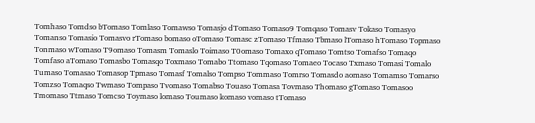Tomhaso Tomdso bTomaso Tomlaso Tomawso Tomasjo dTomaso Tomaso9 Tomqaso Tomasv Tokaso Tomasyo Tomanso Tomasio Tomasvo rTomaso bomaso oTomaso Tomasc zTomaso Tfmaso Tbmaso lTomaso hTomaso Topmaso Tonmaso wTomaso T9omaso Tomasm Tomaslo Toimaso T0omaso Tomaxo qTomaso Tomtso Tomafso Tomaqo Tomfaso aTomaso Tomasbo Tomasqo Toxmaso Tomabo Ttomaso Tqomaso Tomaeo Tocaso Txmaso Tomasi Tomalo Tumaso Tomasao Tomasop Tpmaso Tomasf Tomalso Tompso Tommaso Tomrso Tomasdo aomaso Tomamso Tomarso Tomzso Tomaqso Twmaso Tompaso Tvomaso Tomabso Touaso Tomasa Tovmaso Thomaso gTomaso Tomasoo Tmomaso Ttmaso Tomcso Toymaso lomaso Toumaso komaso vomaso tTomaso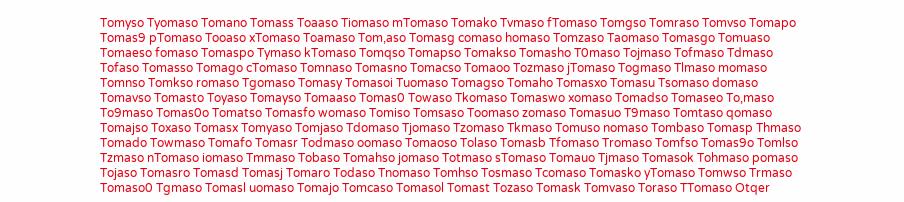Tomyso Tyomaso Tomano Tomass Toaaso Tiomaso mTomaso Tomako Tvmaso fTomaso Tomgso Tomraso Tomvso Tomapo Tomas9 pTomaso Tooaso xTomaso Toamaso Tom,aso Tomasg comaso homaso Tomzaso Taomaso Tomasgo Tomuaso Tomaeso fomaso Tomaspo Tymaso kTomaso Tomqso Tomapso Tomakso Tomasho T0maso Tojmaso Tofmaso Tdmaso Tofaso Tomasso Tomago cTomaso Tomnaso Tomasno Tomacso Tomaoo Tozmaso jTomaso Togmaso Tlmaso momaso Tomnso Tomkso romaso Tgomaso Tomasy Tomasoi Tuomaso Tomagso Tomaho Tomasxo Tomasu Tsomaso domaso Tomavso Tomasto Toyaso Tomayso Tomaaso Tomas0 Towaso Tkomaso Tomaswo xomaso Tomadso Tomaseo To,maso To9maso Tomas0o Tomatso Tomasfo womaso Tomiso Tomsaso Toomaso zomaso Tomasuo T9maso Tomtaso qomaso Tomajso Toxaso Tomasx Tomyaso Tomjaso Tdomaso Tjomaso Tzomaso Tkmaso Tomuso nomaso Tombaso Tomasp Thmaso Tomado Towmaso Tomafo Tomasr Todmaso oomaso Tomaoso Tolaso Tomasb Tfomaso Tromaso Tomfso Tomas9o Tomlso Tzmaso nTomaso iomaso Tmmaso Tobaso Tomahso jomaso Totmaso sTomaso Tomauo Tjmaso Tomasok Tohmaso pomaso Tojaso Tomasro Tomasd Tomasj Tomaro Todaso Tnomaso Tomhso Tosmaso Tcomaso Tomasko yTomaso Tomwso Trmaso Tomaso0 Tgmaso Tomasl uomaso Tomajo Tomcaso Tomasol Tomast Tozaso Tomask Tomvaso Toraso TTomaso Otqer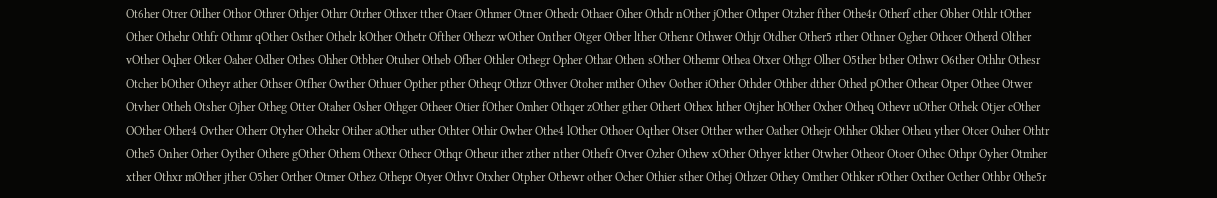Ot6her Otrer Otlher Othor Othrer Othjer Othrr Otrher Othxer tther Otaer Othmer Otner Othedr Othaer Oiher Othdr nOther jOther Othper Otzher fther Othe4r Otherf cther Obher Othlr tOther Other Othehr Othfr Othmr qOther Osther Othelr kOther Othetr Ofther Othezr wOther Onther Otger Otber lther Othenr Othwer Othjr Otdher Other5 rther Othner Ogher Othcer Otherd Olther vOther Oqher Otker Oaher Odher Othes Ohher Otbher Otuher Otheb Ofher Othler Othegr Opher Othar Othen sOther Othemr Othea Otxer Othgr Olher O5ther bther Othwr O6ther Othhr Othesr Otcher bOther Otheyr ather Othser Otfher Owther Othuer Opther pther Otheqr Othzr Othver Otoher mther Othev Oother iOther Othder Othber dther Othed pOther Othear Otper Othee Otwer Otvher Otheh Otsher Ojher Otheg Otter Otaher Osher Othger Otheer Otier fOther Omher Othqer zOther gther Othert Othex hther Otjher hOther Oxher Otheq Othevr uOther Othek Otjer cOther OOther Other4 Ovther Otherr Otyher Othekr Otiher aOther uther Othter Othir Owher Othe4 lOther Othoer Oqther Otser Otther wther Oather Othejr Othher Okher Otheu yther Otcer Ouher Othtr Othe5 Onher Orher Oyther Othere gOther Othem Othexr Othecr Othqr Otheur ither zther nther Othefr Otver Ozher Othew xOther Othyer kther Otwher Otheor Otoer Othec Othpr Oyher Otmher xther Othxr mOther jther O5her Orther Otmer Othez Othepr Otyer Othvr Otxher Otpher Othewr other Ocher Othier sther Othej Othzer Othey Omther Othker rOther Oxther Octher Othbr Othe5r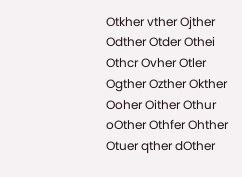Otkher vther Ojther Odther Otder Othei Othcr Ovher Otler Ogther Ozther Okther Ooher Oither Othur oOther Othfer Ohther Otuer qther dOther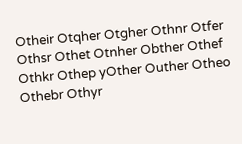Otheir Otqher Otgher Othnr Otfer Othsr Othet Otnher Obther Othef Othkr Othep yOther Outher Otheo Othebr Othyr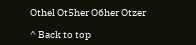Othel Ot5her O6her Otzer

^ Back to top